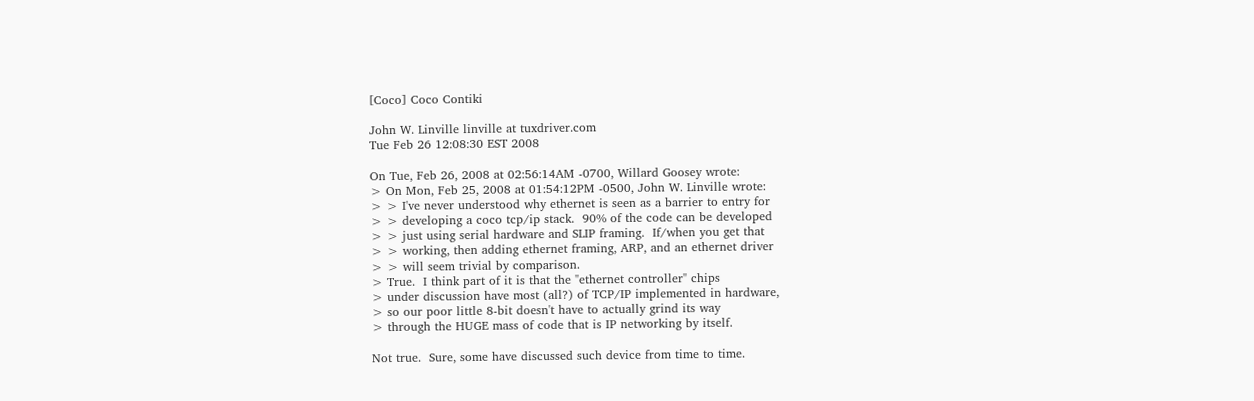[Coco] Coco Contiki

John W. Linville linville at tuxdriver.com
Tue Feb 26 12:08:30 EST 2008

On Tue, Feb 26, 2008 at 02:56:14AM -0700, Willard Goosey wrote:
> On Mon, Feb 25, 2008 at 01:54:12PM -0500, John W. Linville wrote:
> > I've never understood why ethernet is seen as a barrier to entry for
> > developing a coco tcp/ip stack.  90% of the code can be developed
> > just using serial hardware and SLIP framing.  If/when you get that
> > working, then adding ethernet framing, ARP, and an ethernet driver
> > will seem trivial by comparison.
> True.  I think part of it is that the "ethernet controller" chips
> under discussion have most (all?) of TCP/IP implemented in hardware,
> so our poor little 8-bit doesn't have to actually grind its way
> through the HUGE mass of code that is IP networking by itself.

Not true.  Sure, some have discussed such device from time to time.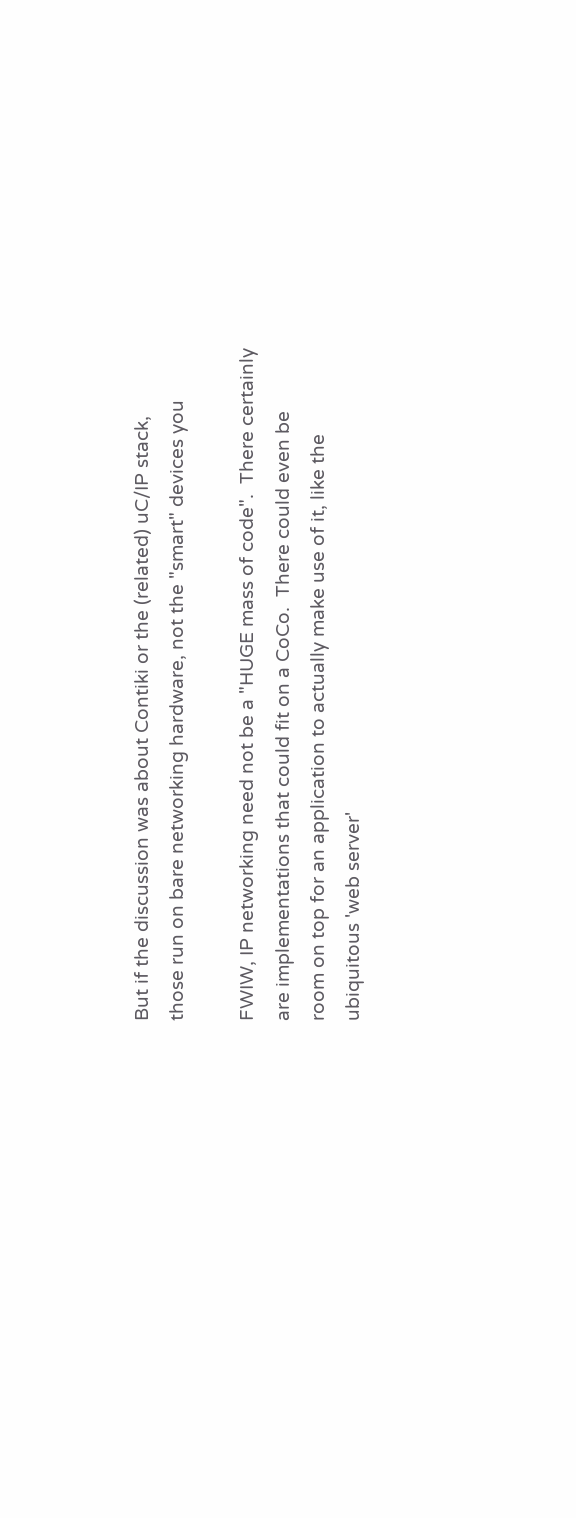But if the discussion was about Contiki or the (related) uC/IP stack,
those run on bare networking hardware, not the "smart" devices you

FWIW, IP networking need not be a "HUGE mass of code".  There certainly
are implementations that could fit on a CoCo.  There could even be
room on top for an application to actually make use of it, like the
ubiquitous 'web server'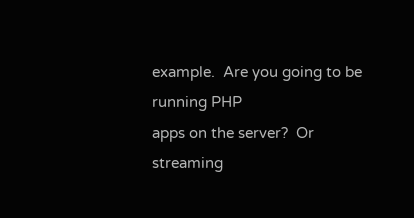example.  Are you going to be running PHP
apps on the server?  Or streaming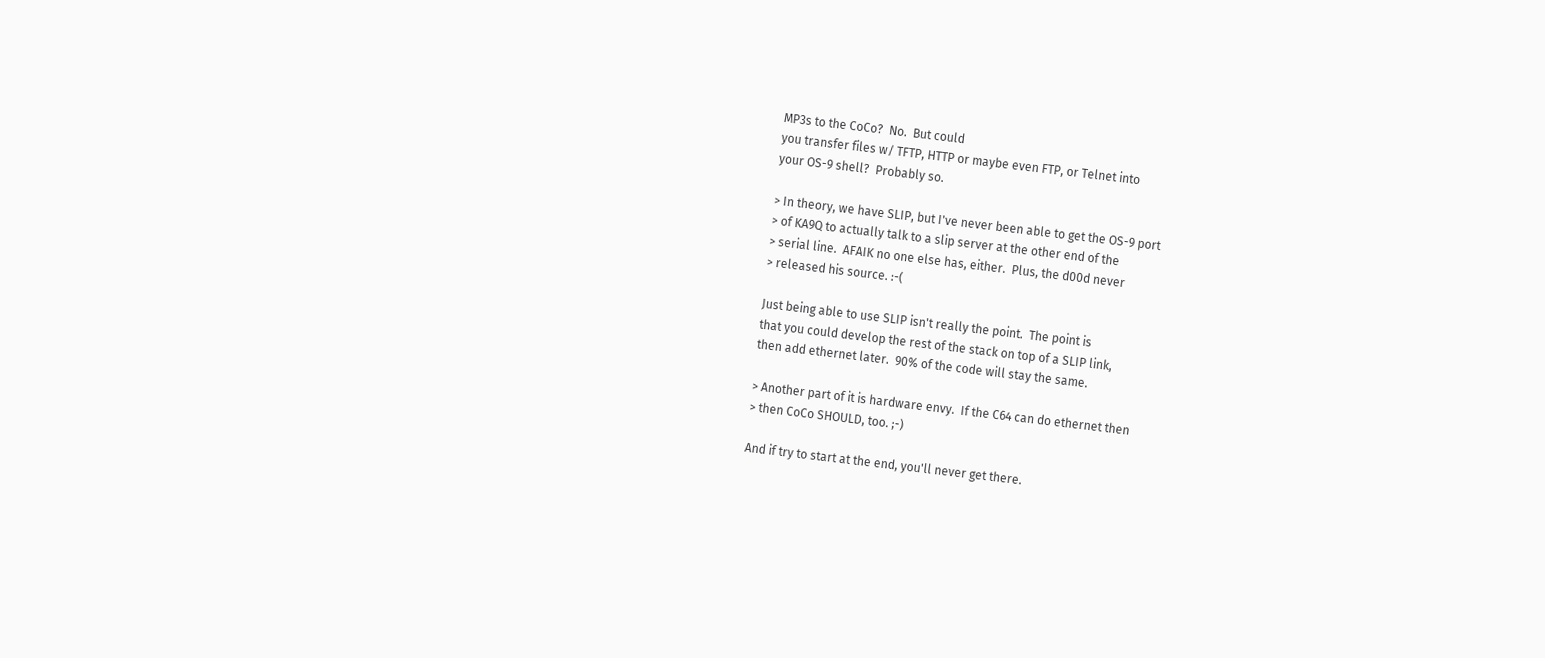MP3s to the CoCo?  No.  But could
you transfer files w/ TFTP, HTTP or maybe even FTP, or Telnet into
your OS-9 shell?  Probably so.

> In theory, we have SLIP, but I've never been able to get the OS-9 port
> of KA9Q to actually talk to a slip server at the other end of the
> serial line.  AFAIK no one else has, either.  Plus, the d00d never
> released his source. :-(

Just being able to use SLIP isn't really the point.  The point is
that you could develop the rest of the stack on top of a SLIP link,
then add ethernet later.  90% of the code will stay the same.

> Another part of it is hardware envy.  If the C64 can do ethernet then
> then CoCo SHOULD, too. ;-)

And if try to start at the end, you'll never get there.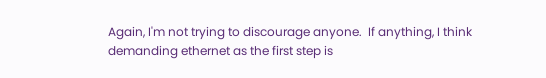Again, I'm not trying to discourage anyone.  If anything, I think
demanding ethernet as the first step is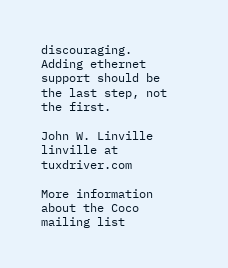discouraging.  Adding ethernet
support should be the last step, not the first.

John W. Linville
linville at tuxdriver.com

More information about the Coco mailing list